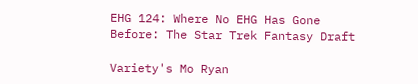EHG 124: Where No EHG Has Gone Before: The Star Trek Fantasy Draft

Variety's Mo Ryan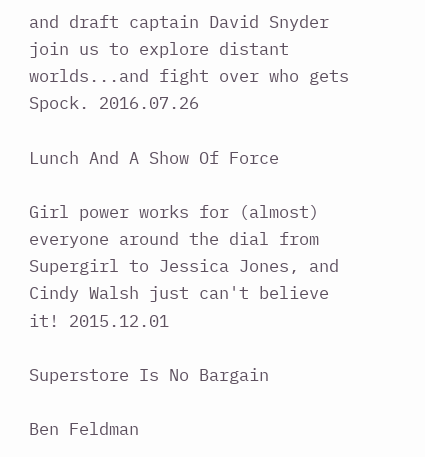and draft captain David Snyder join us to explore distant worlds...and fight over who gets Spock. 2016.07.26

Lunch And A Show Of Force

Girl power works for (almost) everyone around the dial from Supergirl to Jessica Jones, and Cindy Walsh just can't believe it! 2015.12.01

Superstore Is No Bargain

Ben Feldman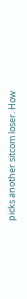picks another sitcom loser. How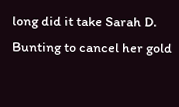long did it take Sarah D. Bunting to cancel her gold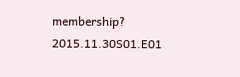membership? 2015.11.30S01.E01